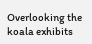Overlooking the koala exhibits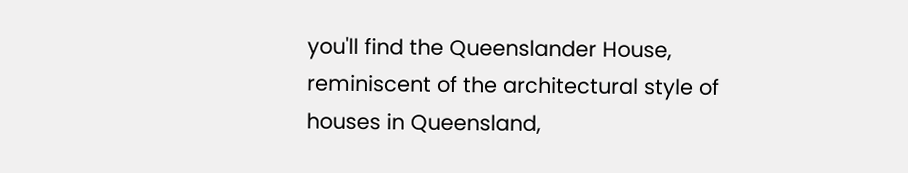you'll find the Queenslander House, reminiscent of the architectural style of houses in Queensland,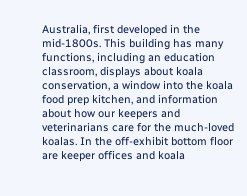Australia, first developed in the mid-1800s. This building has many functions, including an education classroom, displays about koala conservation, a window into the koala food prep kitchen, and information about how our keepers and veterinarians care for the much-loved koalas. In the off-exhibit bottom floor are keeper offices and koala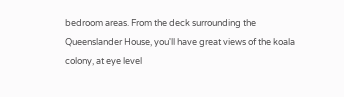bedroom areas. From the deck surrounding the Queenslander House, you'll have great views of the koala colony, at eye level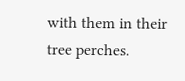with them in their tree perches.